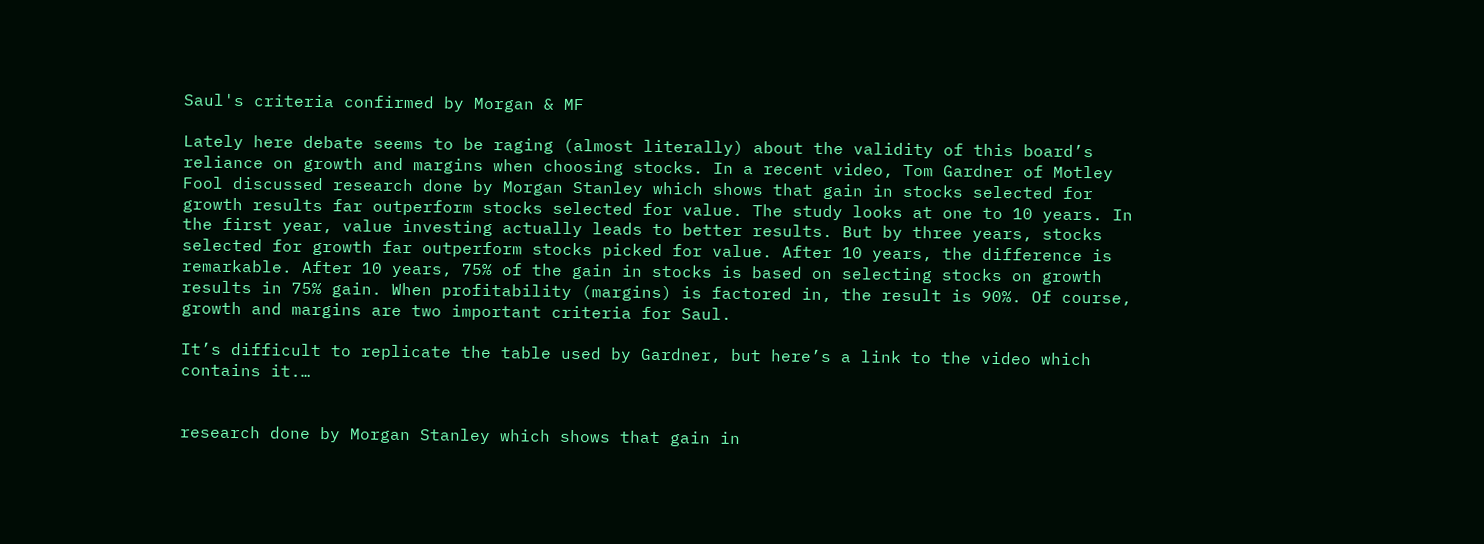Saul's criteria confirmed by Morgan & MF

Lately here debate seems to be raging (almost literally) about the validity of this board’s reliance on growth and margins when choosing stocks. In a recent video, Tom Gardner of Motley Fool discussed research done by Morgan Stanley which shows that gain in stocks selected for growth results far outperform stocks selected for value. The study looks at one to 10 years. In the first year, value investing actually leads to better results. But by three years, stocks selected for growth far outperform stocks picked for value. After 10 years, the difference is remarkable. After 10 years, 75% of the gain in stocks is based on selecting stocks on growth results in 75% gain. When profitability (margins) is factored in, the result is 90%. Of course, growth and margins are two important criteria for Saul.

It’s difficult to replicate the table used by Gardner, but here’s a link to the video which contains it.…


research done by Morgan Stanley which shows that gain in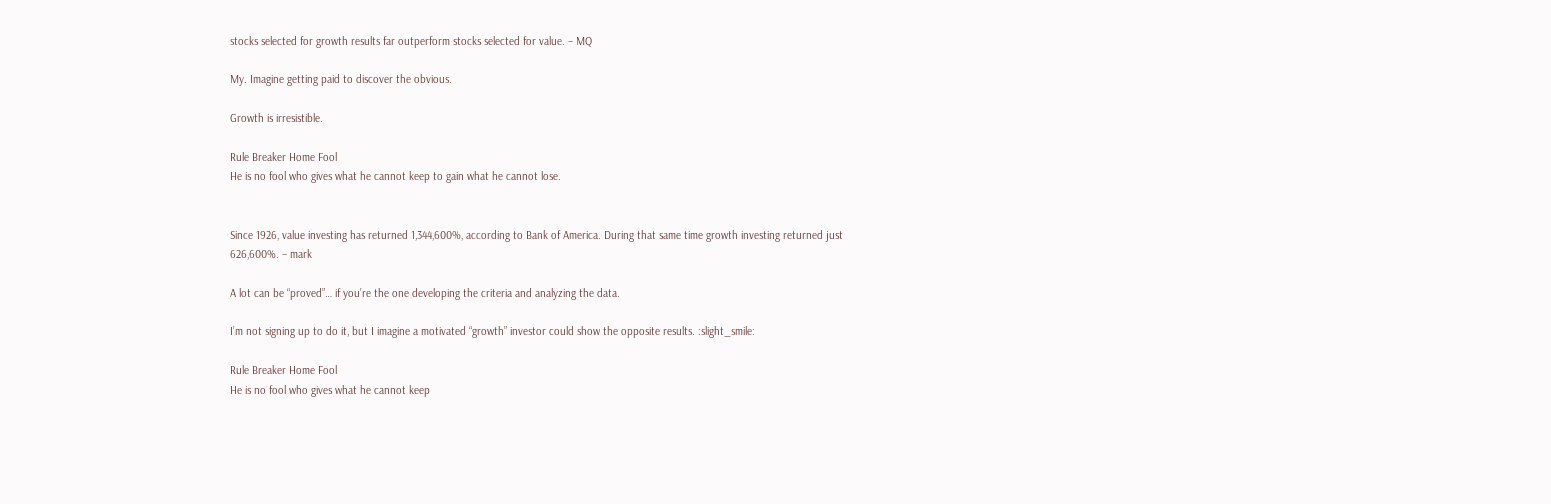stocks selected for growth results far outperform stocks selected for value. – MQ

My. Imagine getting paid to discover the obvious.

Growth is irresistible.

Rule Breaker Home Fool
He is no fool who gives what he cannot keep to gain what he cannot lose.


Since 1926, value investing has returned 1,344,600%, according to Bank of America. During that same time growth investing returned just 626,600%. – mark

A lot can be “proved”… if you’re the one developing the criteria and analyzing the data.

I’m not signing up to do it, but I imagine a motivated “growth” investor could show the opposite results. :slight_smile:

Rule Breaker Home Fool
He is no fool who gives what he cannot keep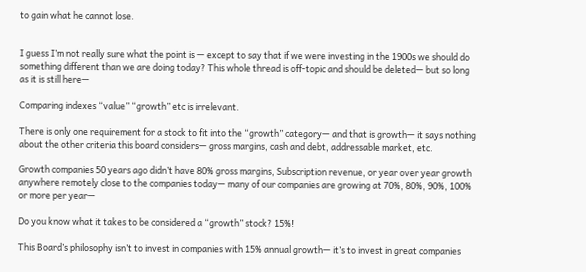to gain what he cannot lose.


I guess I’m not really sure what the point is — except to say that if we were investing in the 1900s we should do something different than we are doing today? This whole thread is off-topic and should be deleted— but so long as it is still here—

Comparing indexes “value” “growth” etc is irrelevant.

There is only one requirement for a stock to fit into the “growth” category— and that is growth— it says nothing about the other criteria this board considers— gross margins, cash and debt, addressable market, etc.

Growth companies 50 years ago didn’t have 80% gross margins, Subscription revenue, or year over year growth anywhere remotely close to the companies today— many of our companies are growing at 70%, 80%, 90%, 100% or more per year—

Do you know what it takes to be considered a “growth” stock? 15%!

This Board’s philosophy isn’t to invest in companies with 15% annual growth— it’s to invest in great companies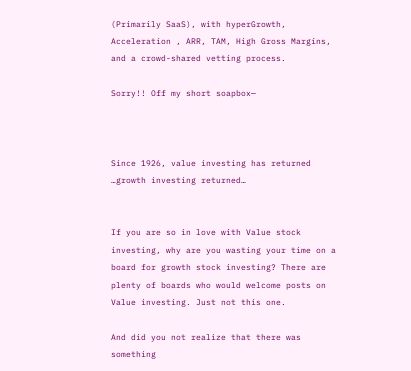(Primarily SaaS), with hyperGrowth, Acceleration , ARR, TAM, High Gross Margins, and a crowd-shared vetting process.

Sorry!! Off my short soapbox—



Since 1926, value investing has returned …growth investing returned…


If you are so in love with Value stock investing, why are you wasting your time on a board for growth stock investing? There are plenty of boards who would welcome posts on Value investing. Just not this one.

And did you not realize that there was something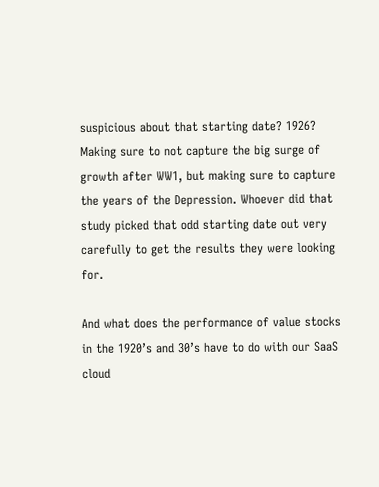suspicious about that starting date? 1926? Making sure to not capture the big surge of growth after WW1, but making sure to capture the years of the Depression. Whoever did that study picked that odd starting date out very carefully to get the results they were looking for.

And what does the performance of value stocks in the 1920’s and 30’s have to do with our SaaS cloud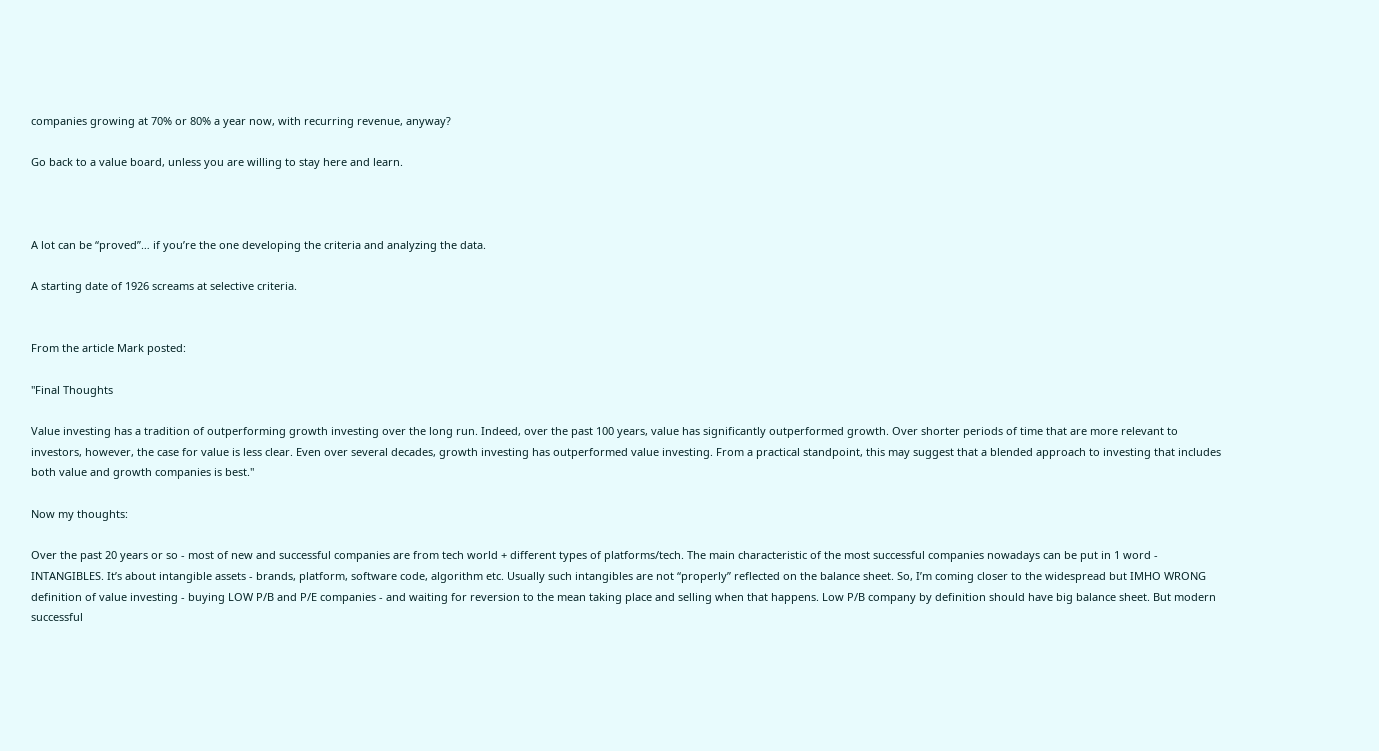companies growing at 70% or 80% a year now, with recurring revenue, anyway?

Go back to a value board, unless you are willing to stay here and learn.



A lot can be “proved”… if you’re the one developing the criteria and analyzing the data.

A starting date of 1926 screams at selective criteria.


From the article Mark posted:

"Final Thoughts

Value investing has a tradition of outperforming growth investing over the long run. Indeed, over the past 100 years, value has significantly outperformed growth. Over shorter periods of time that are more relevant to investors, however, the case for value is less clear. Even over several decades, growth investing has outperformed value investing. From a practical standpoint, this may suggest that a blended approach to investing that includes both value and growth companies is best."

Now my thoughts:

Over the past 20 years or so - most of new and successful companies are from tech world + different types of platforms/tech. The main characteristic of the most successful companies nowadays can be put in 1 word - INTANGIBLES. It’s about intangible assets - brands, platform, software code, algorithm etc. Usually such intangibles are not “properly” reflected on the balance sheet. So, I’m coming closer to the widespread but IMHO WRONG definition of value investing - buying LOW P/B and P/E companies - and waiting for reversion to the mean taking place and selling when that happens. Low P/B company by definition should have big balance sheet. But modern successful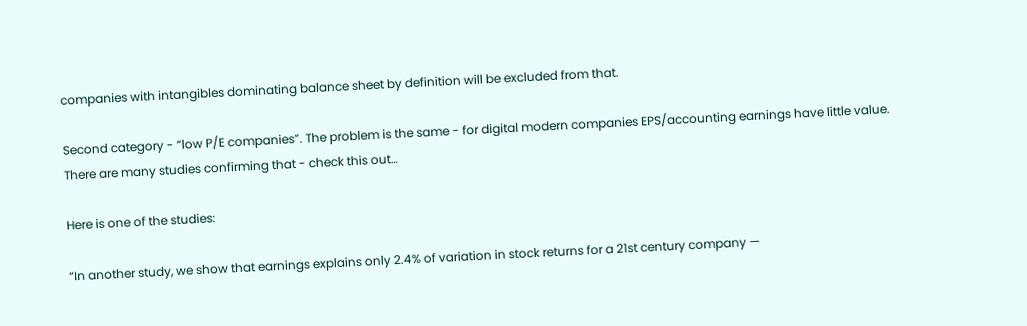companies with intangibles dominating balance sheet by definition will be excluded from that.

Second category - “low P/E companies”. The problem is the same - for digital modern companies EPS/accounting earnings have little value. There are many studies confirming that - check this out…

Here is one of the studies:

“In another study, we show that earnings explains only 2.4% of variation in stock returns for a 21st century company —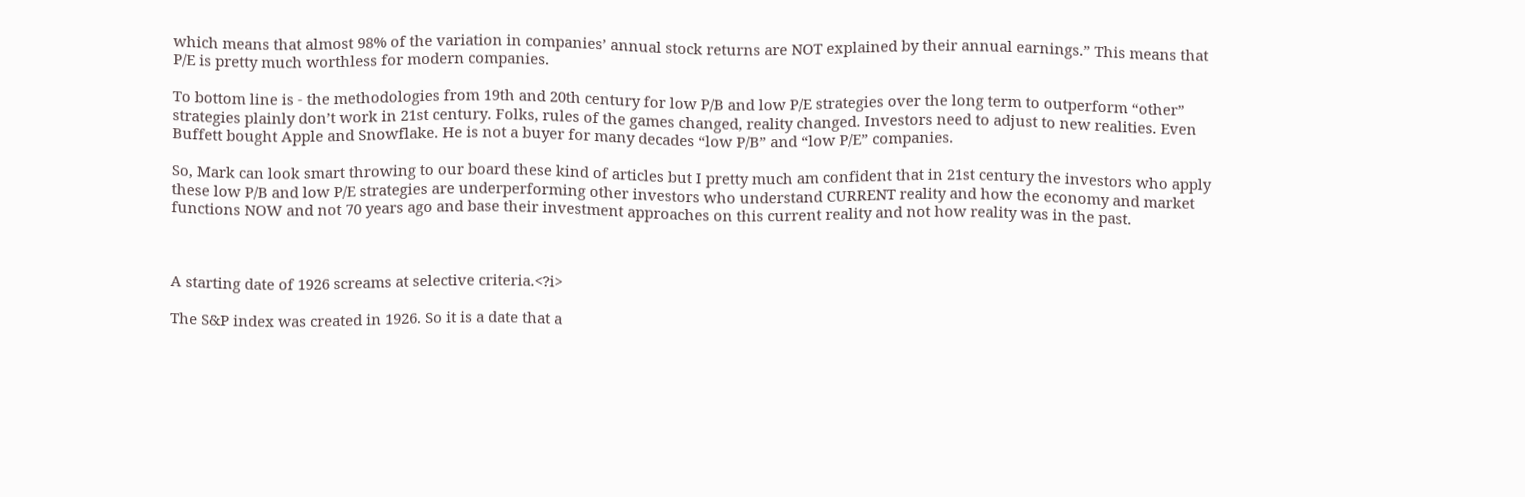which means that almost 98% of the variation in companies’ annual stock returns are NOT explained by their annual earnings.” This means that P/E is pretty much worthless for modern companies.

To bottom line is - the methodologies from 19th and 20th century for low P/B and low P/E strategies over the long term to outperform “other” strategies plainly don’t work in 21st century. Folks, rules of the games changed, reality changed. Investors need to adjust to new realities. Even Buffett bought Apple and Snowflake. He is not a buyer for many decades “low P/B” and “low P/E” companies.

So, Mark can look smart throwing to our board these kind of articles but I pretty much am confident that in 21st century the investors who apply these low P/B and low P/E strategies are underperforming other investors who understand CURRENT reality and how the economy and market functions NOW and not 70 years ago and base their investment approaches on this current reality and not how reality was in the past.



A starting date of 1926 screams at selective criteria.<?i>

The S&P index was created in 1926. So it is a date that a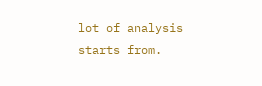lot of analysis starts from.